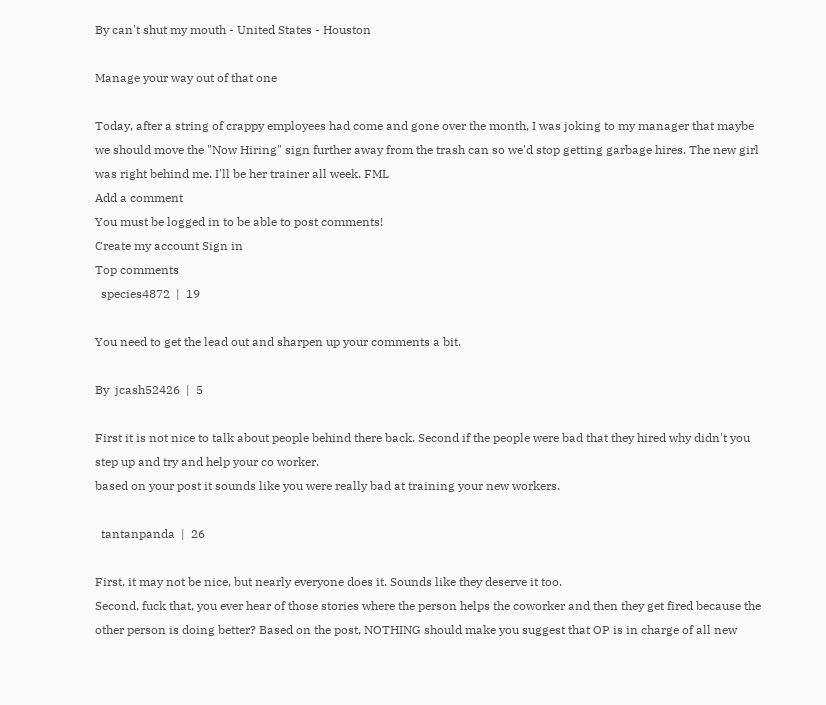By can't shut my mouth - United States - Houston

Manage your way out of that one

Today, after a string of crappy employees had come and gone over the month, I was joking to my manager that maybe we should move the "Now Hiring" sign further away from the trash can so we'd stop getting garbage hires. The new girl was right behind me. I'll be her trainer all week. FML
Add a comment
You must be logged in to be able to post comments!
Create my account Sign in
Top comments
  species4872  |  19

You need to get the lead out and sharpen up your comments a bit.

By  jcash52426  |  5

First it is not nice to talk about people behind there back. Second if the people were bad that they hired why didn't you step up and try and help your co worker.
based on your post it sounds like you were really bad at training your new workers.

  tantanpanda  |  26

First, it may not be nice, but nearly everyone does it. Sounds like they deserve it too.
Second, fuck that, you ever hear of those stories where the person helps the coworker and then they get fired because the other person is doing better? Based on the post, NOTHING should make you suggest that OP is in charge of all new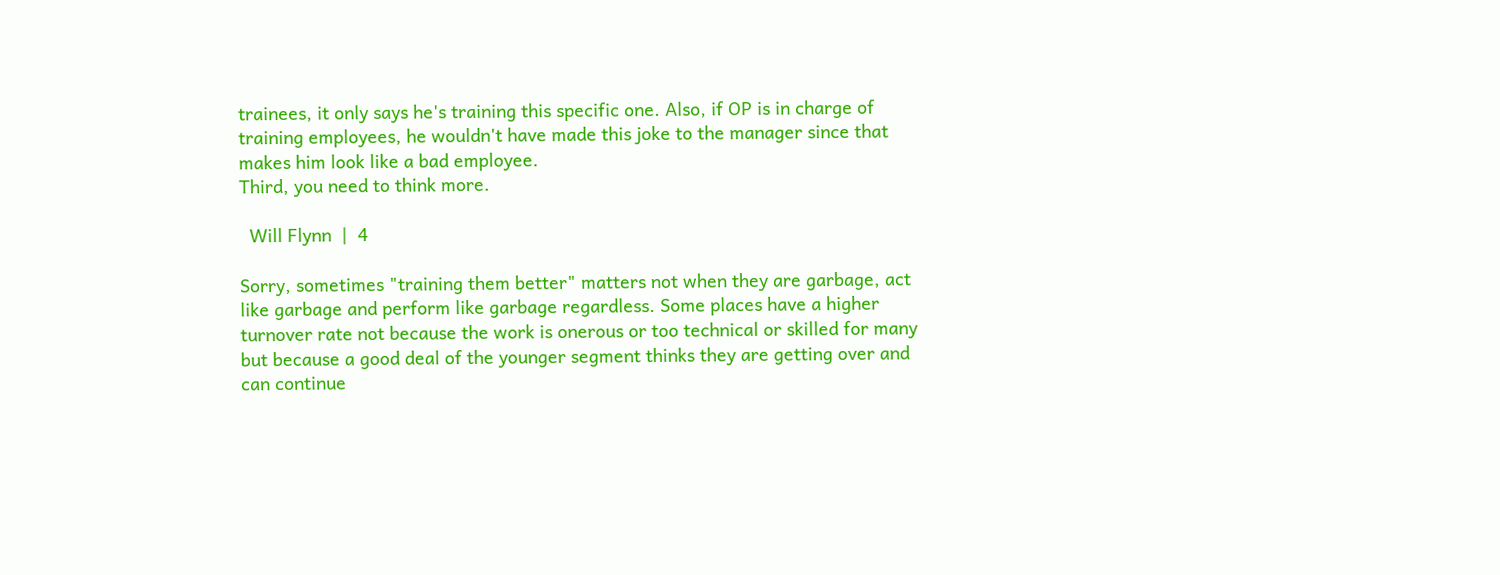trainees, it only says he's training this specific one. Also, if OP is in charge of training employees, he wouldn't have made this joke to the manager since that makes him look like a bad employee.
Third, you need to think more.

  Will Flynn  |  4

Sorry, sometimes "training them better" matters not when they are garbage, act like garbage and perform like garbage regardless. Some places have a higher turnover rate not because the work is onerous or too technical or skilled for many but because a good deal of the younger segment thinks they are getting over and can continue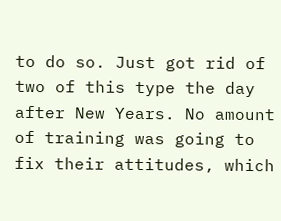to do so. Just got rid of two of this type the day after New Years. No amount of training was going to fix their attitudes, which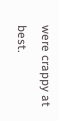were crappy at best.